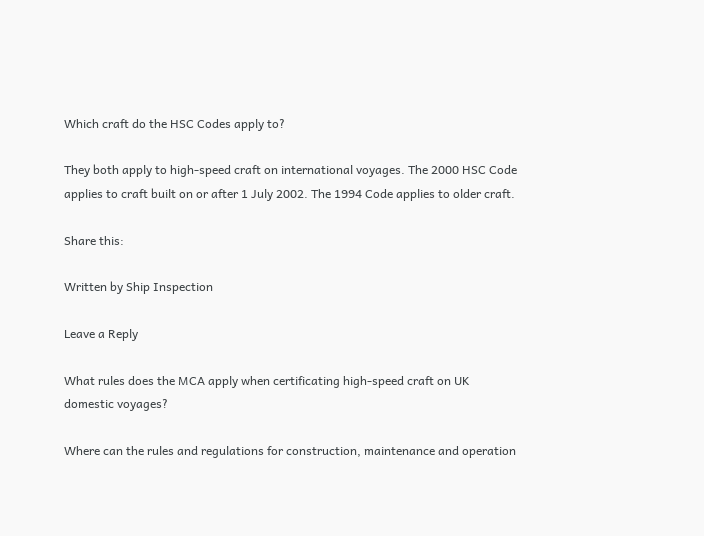Which craft do the HSC Codes apply to?

They both apply to high-speed craft on international voyages. The 2000 HSC Code applies to craft built on or after 1 July 2002. The 1994 Code applies to older craft.

Share this:

Written by Ship Inspection

Leave a Reply

What rules does the MCA apply when certificating high-speed craft on UK domestic voyages?

Where can the rules and regulations for construction, maintenance and operation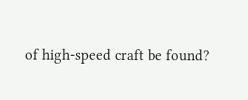of high-speed craft be found?